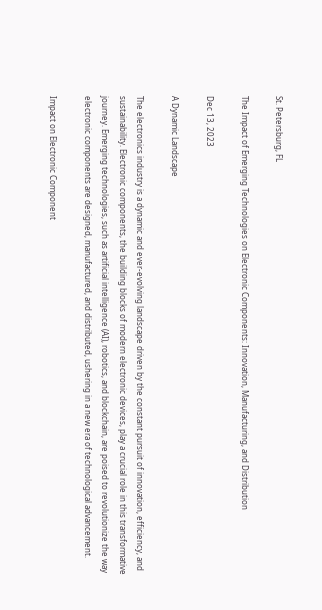St. Petersburg, FL

The Impact of Emerging Technologies on Electronic Components: Innovation, Manufacturing, and Distribution

Dec 13, 2023

A Dynamic Landscape

The electronics industry is a dynamic and ever-evolving landscape driven by the constant pursuit of innovation, efficiency, and sustainability. Electronic components, the building blocks of modern electronic devices, play a crucial role in this transformative journey. Emerging technologies, such as artificial intelligence (AI), robotics, and blockchain, are poised to revolutionize the way electronic components are designed, manufactured, and distributed, ushering in a new era of technological advancement.

Impact on Electronic Component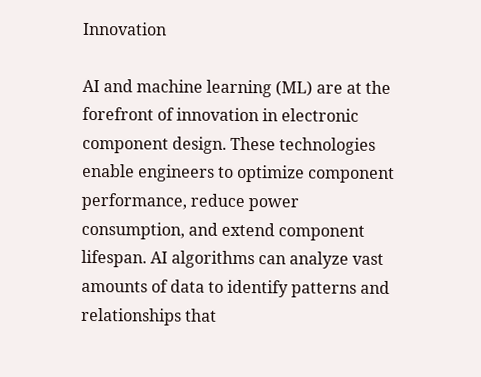Innovation

AI and machine learning (ML) are at the forefront of innovation in electronic component design. These technologies enable engineers to optimize component performance, reduce power consumption, and extend component lifespan. AI algorithms can analyze vast amounts of data to identify patterns and relationships that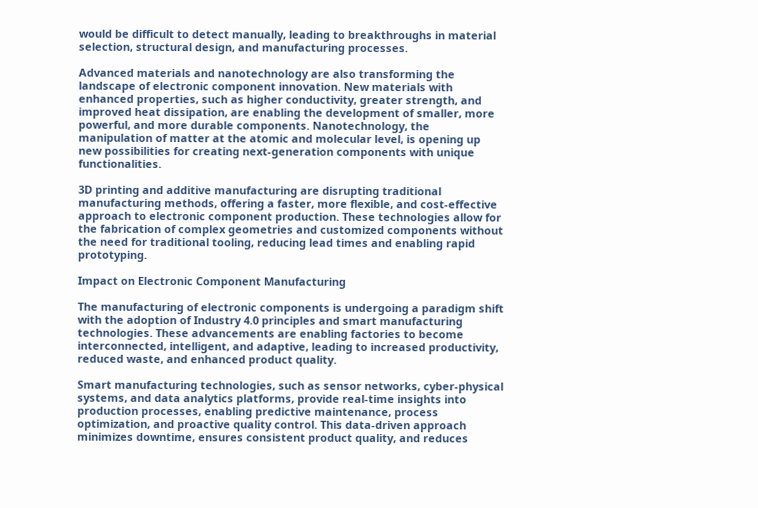would be difficult to detect manually, leading to breakthroughs in material selection, structural design, and manufacturing processes.

Advanced materials and nanotechnology are also transforming the landscape of electronic component innovation. New materials with enhanced properties, such as higher conductivity, greater strength, and improved heat dissipation, are enabling the development of smaller, more powerful, and more durable components. Nanotechnology, the manipulation of matter at the atomic and molecular level, is opening up new possibilities for creating next-generation components with unique functionalities.

3D printing and additive manufacturing are disrupting traditional manufacturing methods, offering a faster, more flexible, and cost-effective approach to electronic component production. These technologies allow for the fabrication of complex geometries and customized components without the need for traditional tooling, reducing lead times and enabling rapid prototyping.

Impact on Electronic Component Manufacturing

The manufacturing of electronic components is undergoing a paradigm shift with the adoption of Industry 4.0 principles and smart manufacturing technologies. These advancements are enabling factories to become interconnected, intelligent, and adaptive, leading to increased productivity, reduced waste, and enhanced product quality.

Smart manufacturing technologies, such as sensor networks, cyber-physical systems, and data analytics platforms, provide real-time insights into production processes, enabling predictive maintenance, process optimization, and proactive quality control. This data-driven approach minimizes downtime, ensures consistent product quality, and reduces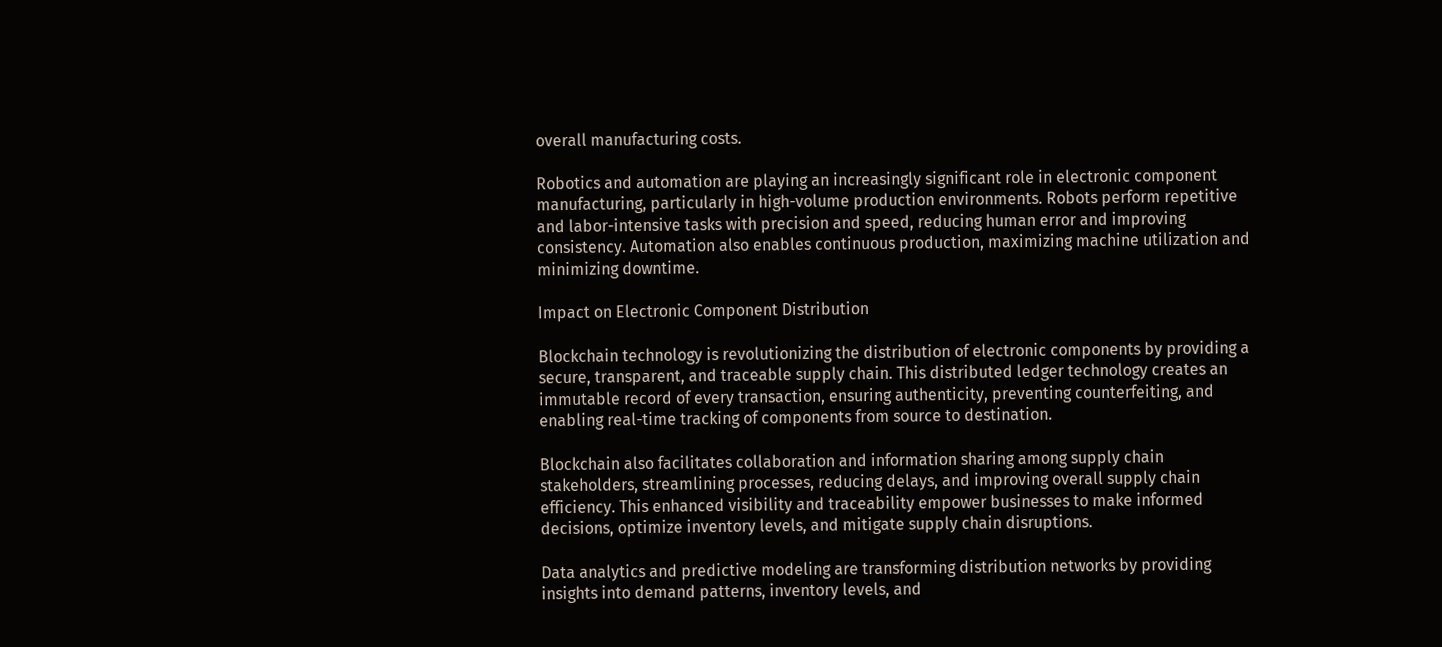overall manufacturing costs.

Robotics and automation are playing an increasingly significant role in electronic component manufacturing, particularly in high-volume production environments. Robots perform repetitive and labor-intensive tasks with precision and speed, reducing human error and improving consistency. Automation also enables continuous production, maximizing machine utilization and minimizing downtime.

Impact on Electronic Component Distribution

Blockchain technology is revolutionizing the distribution of electronic components by providing a secure, transparent, and traceable supply chain. This distributed ledger technology creates an immutable record of every transaction, ensuring authenticity, preventing counterfeiting, and enabling real-time tracking of components from source to destination.

Blockchain also facilitates collaboration and information sharing among supply chain stakeholders, streamlining processes, reducing delays, and improving overall supply chain efficiency. This enhanced visibility and traceability empower businesses to make informed decisions, optimize inventory levels, and mitigate supply chain disruptions.

Data analytics and predictive modeling are transforming distribution networks by providing insights into demand patterns, inventory levels, and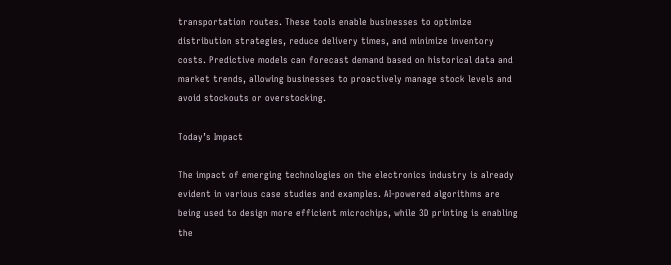transportation routes. These tools enable businesses to optimize distribution strategies, reduce delivery times, and minimize inventory costs. Predictive models can forecast demand based on historical data and market trends, allowing businesses to proactively manage stock levels and avoid stockouts or overstocking.

Today’s Impact

The impact of emerging technologies on the electronics industry is already evident in various case studies and examples. AI-powered algorithms are being used to design more efficient microchips, while 3D printing is enabling the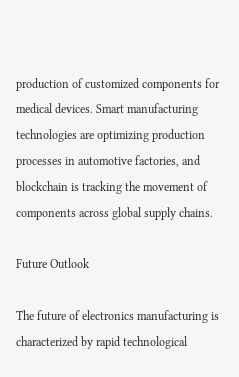production of customized components for medical devices. Smart manufacturing technologies are optimizing production processes in automotive factories, and blockchain is tracking the movement of components across global supply chains.

Future Outlook

The future of electronics manufacturing is characterized by rapid technological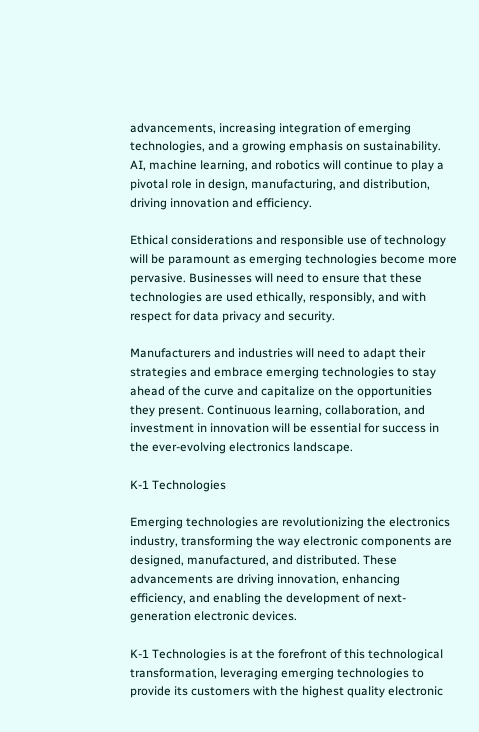advancements, increasing integration of emerging technologies, and a growing emphasis on sustainability. AI, machine learning, and robotics will continue to play a pivotal role in design, manufacturing, and distribution, driving innovation and efficiency.

Ethical considerations and responsible use of technology will be paramount as emerging technologies become more pervasive. Businesses will need to ensure that these technologies are used ethically, responsibly, and with respect for data privacy and security.

Manufacturers and industries will need to adapt their strategies and embrace emerging technologies to stay ahead of the curve and capitalize on the opportunities they present. Continuous learning, collaboration, and investment in innovation will be essential for success in the ever-evolving electronics landscape.

K-1 Technologies

Emerging technologies are revolutionizing the electronics industry, transforming the way electronic components are designed, manufactured, and distributed. These advancements are driving innovation, enhancing efficiency, and enabling the development of next-generation electronic devices.

K-1 Technologies is at the forefront of this technological transformation, leveraging emerging technologies to provide its customers with the highest quality electronic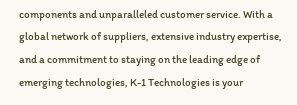components and unparalleled customer service. With a global network of suppliers, extensive industry expertise, and a commitment to staying on the leading edge of emerging technologies, K-1 Technologies is your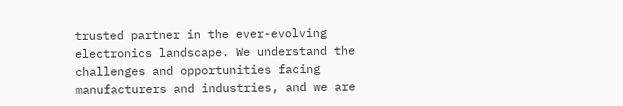trusted partner in the ever-evolving electronics landscape. We understand the challenges and opportunities facing manufacturers and industries, and we are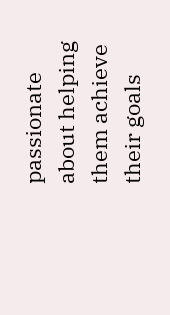passionate about helping them achieve their goals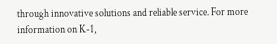through innovative solutions and reliable service. For more information on K-1,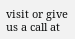visit or give us a call at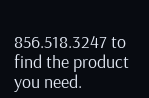856.518.3247 to find the product you need.